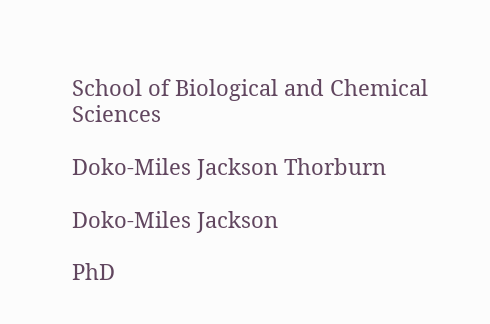School of Biological and Chemical Sciences

Doko-Miles Jackson Thorburn

Doko-Miles Jackson

PhD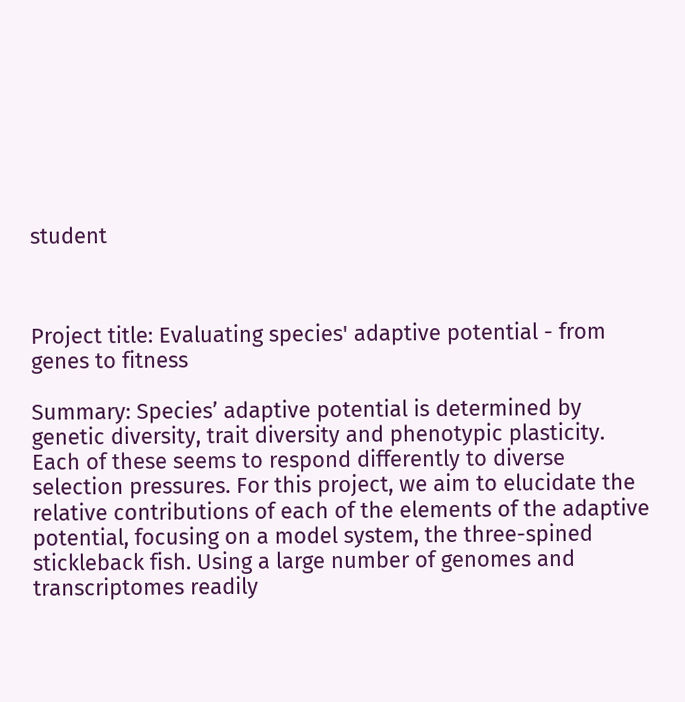student



Project title: Evaluating species' adaptive potential - from genes to fitness

Summary: Species’ adaptive potential is determined by genetic diversity, trait diversity and phenotypic plasticity. Each of these seems to respond differently to diverse selection pressures. For this project, we aim to elucidate the relative contributions of each of the elements of the adaptive potential, focusing on a model system, the three-spined stickleback fish. Using a large number of genomes and transcriptomes readily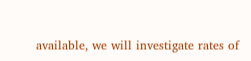available, we will investigate rates of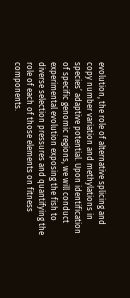evolution, the role of alternative splicing and copy number variation and methylations in species’ adaptive potential. Upon identification of specific genomic regions, we will conduct experimental evolution exposing the fish to diverse selection pressures and quantifying the role of each of those elements on fitness components.